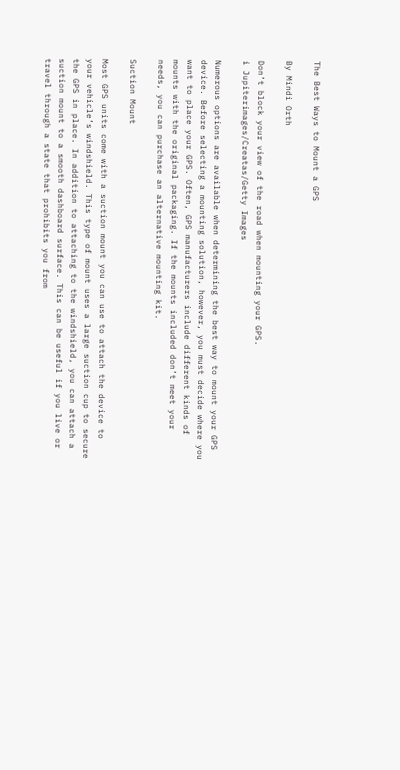The Best Ways to Mount a GPS

By Mindi Orth

Don’t block your view of the road when mounting your GPS.
i Jupiterimages/Creatas/Getty Images

Numerous options are available when determining the best way to mount your GPS device. Before selecting a mounting solution, however, you must decide where you want to place your GPS. Often, GPS manufacturers include different kinds of mounts with the original packaging. If the mounts included don’t meet your needs, you can purchase an alternative mounting kit.

Suction Mount

Most GPS units come with a suction mount you can use to attach the device to your vehicle’s windshield. This type of mount uses a large suction cup to secure the GPS in place. In addition to attaching to the windshield, you can attach a suction mount to a smooth dashboard surface. This can be useful if you live or travel through a state that prohibits you from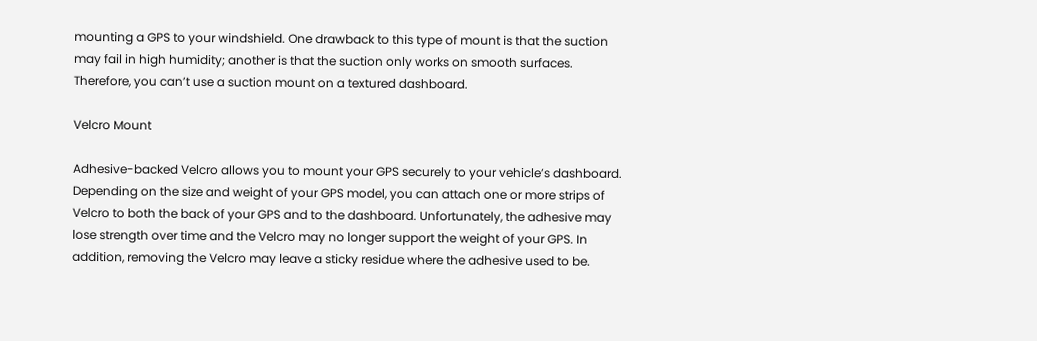mounting a GPS to your windshield. One drawback to this type of mount is that the suction may fail in high humidity; another is that the suction only works on smooth surfaces. Therefore, you can’t use a suction mount on a textured dashboard.

Velcro Mount

Adhesive-backed Velcro allows you to mount your GPS securely to your vehicle’s dashboard. Depending on the size and weight of your GPS model, you can attach one or more strips of Velcro to both the back of your GPS and to the dashboard. Unfortunately, the adhesive may lose strength over time and the Velcro may no longer support the weight of your GPS. In addition, removing the Velcro may leave a sticky residue where the adhesive used to be.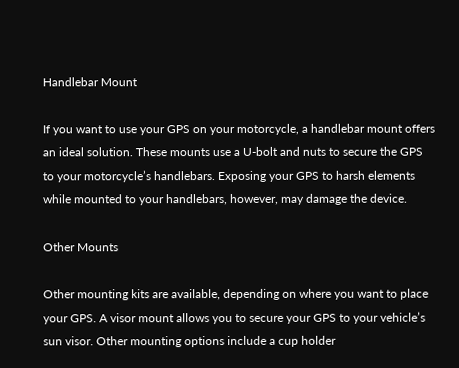Handlebar Mount

If you want to use your GPS on your motorcycle, a handlebar mount offers an ideal solution. These mounts use a U-bolt and nuts to secure the GPS to your motorcycle’s handlebars. Exposing your GPS to harsh elements while mounted to your handlebars, however, may damage the device.

Other Mounts

Other mounting kits are available, depending on where you want to place your GPS. A visor mount allows you to secure your GPS to your vehicle’s sun visor. Other mounting options include a cup holder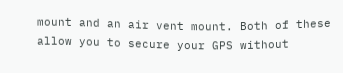mount and an air vent mount. Both of these allow you to secure your GPS without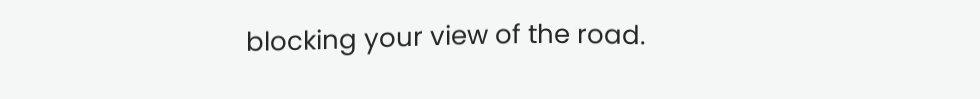blocking your view of the road.